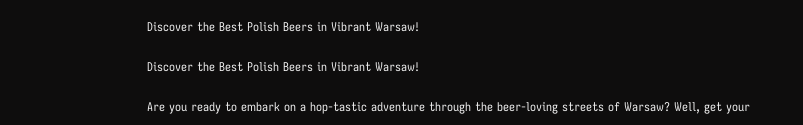Discover the Best Polish Beers in Vibrant Warsaw!

Discover the Best Polish Beers in Vibrant Warsaw!

Are you ready to embark on a hop-tastic adventure through the beer-loving streets of Warsaw? Well, get your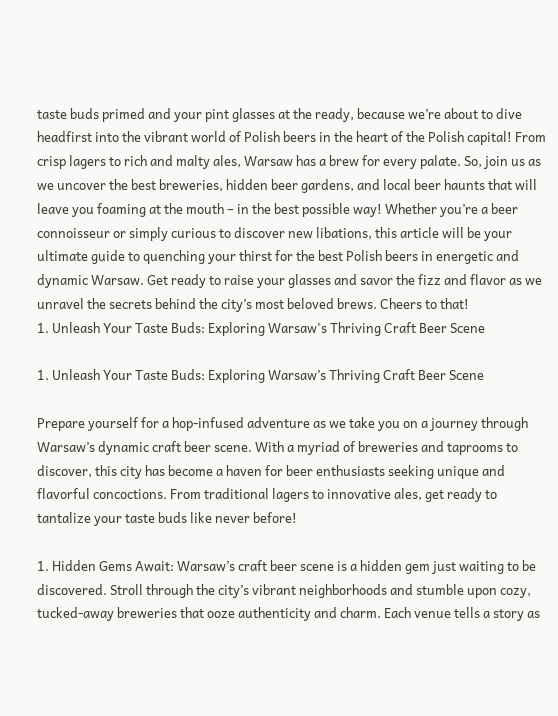taste buds primed and your pint glasses at the ready, because we’re about to dive headfirst into the vibrant world of Polish beers in the heart of the Polish capital! From crisp lagers to rich and malty ales, Warsaw has a brew for every palate. So, join us as we uncover the best breweries, hidden beer gardens, and local beer haunts that will leave you foaming at the mouth – in the best possible way! Whether you’re a beer connoisseur or simply curious to discover new libations, this article will be your ultimate guide to quenching your thirst for the best Polish beers in energetic and dynamic Warsaw. Get ready to raise your glasses and savor the fizz and flavor as we unravel the secrets behind the city’s most beloved brews. Cheers to that!
1. Unleash Your Taste Buds: Exploring Warsaw's Thriving Craft Beer Scene

1. Unleash Your Taste Buds: Exploring Warsaw’s Thriving Craft Beer Scene

Prepare yourself for a hop-infused adventure as we take you on a journey through Warsaw’s dynamic craft beer scene. With a myriad of breweries and taprooms to discover, this city has become a haven for beer enthusiasts seeking unique and flavorful concoctions. From traditional lagers to innovative ales, get ready to tantalize your taste buds like never before!

1. Hidden Gems Await: Warsaw’s craft beer scene is a hidden gem just waiting to be discovered. Stroll through the city’s vibrant neighborhoods and stumble upon cozy, tucked-away breweries that ooze authenticity and charm. Each venue tells a story as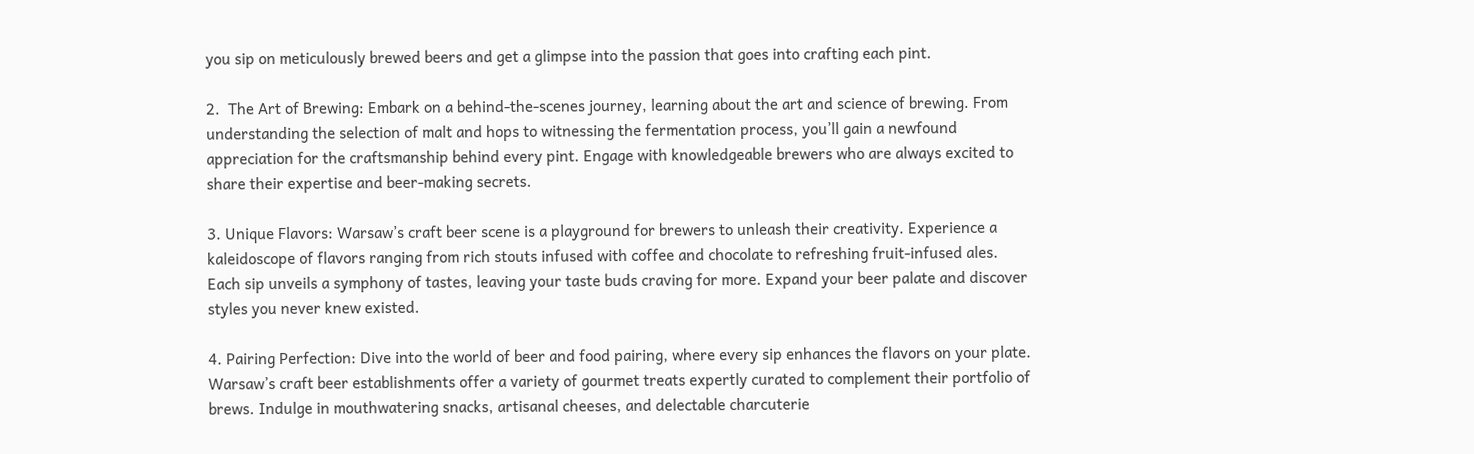you sip on meticulously brewed beers and get a glimpse into the passion that goes into crafting each pint.

2.  The Art of Brewing: Embark on a behind-the-scenes journey, learning about the art and science of brewing. From understanding the selection of malt and hops to witnessing the fermentation process, you’ll gain a newfound appreciation for the craftsmanship behind every pint. Engage with knowledgeable brewers who are always excited to share their expertise and beer-making secrets.

3. Unique Flavors: Warsaw’s craft beer scene is a playground for brewers to unleash their creativity. Experience a kaleidoscope of flavors ranging from rich stouts infused with coffee and chocolate to refreshing fruit-infused ales. Each sip unveils a symphony of tastes, leaving your taste buds craving for more. Expand your beer palate and discover styles you never knew existed.

4. Pairing Perfection: Dive into the world of beer and food pairing, where every sip enhances the flavors on your plate. Warsaw’s craft beer establishments offer a variety of gourmet treats expertly curated to complement their portfolio of brews. Indulge in mouthwatering snacks, artisanal cheeses, and delectable charcuterie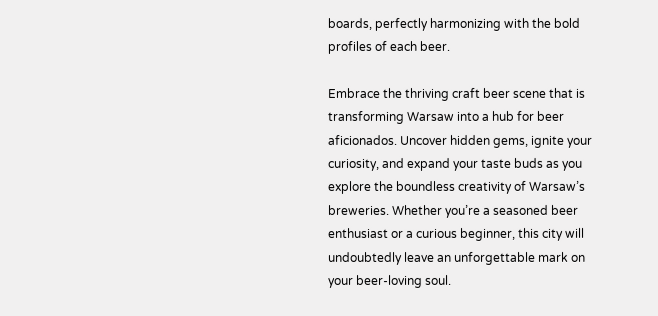boards, perfectly harmonizing with the bold profiles of each beer.

Embrace the thriving craft beer scene that is transforming Warsaw into a hub for beer aficionados. Uncover hidden gems, ignite your curiosity, and expand your taste buds as you explore the boundless creativity of Warsaw’s breweries. Whether you’re a seasoned beer enthusiast or a curious beginner, this city will undoubtedly leave an unforgettable mark on your beer-loving soul.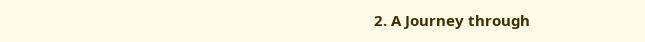2. A Journey through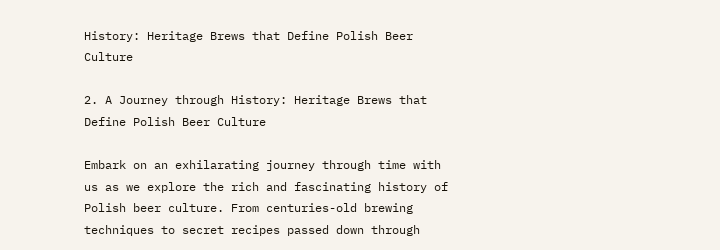History: Heritage Brews that Define Polish Beer Culture

2. A Journey through History: Heritage Brews that Define Polish Beer Culture

Embark on an exhilarating journey through time with us as we explore the rich and fascinating history of Polish beer culture. From centuries-old brewing techniques to secret recipes passed down through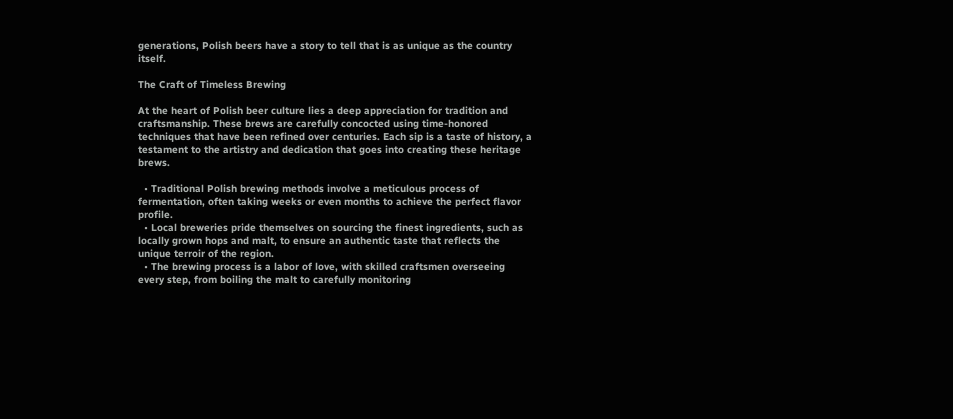generations, Polish beers have a story to tell that is as unique as the country itself.

The Craft of Timeless Brewing

At the heart of Polish beer culture lies a deep appreciation for tradition and craftsmanship. These brews are carefully concocted using time-honored techniques that have been refined over centuries. Each sip is a taste of history, a testament to the artistry and dedication that goes into creating these heritage brews.

  • Traditional Polish brewing methods involve a meticulous process of fermentation, often taking weeks or even months to achieve the perfect flavor profile.
  • Local breweries pride themselves on sourcing the finest ingredients, such as locally grown hops and malt, to ensure an authentic taste that reflects the unique terroir of the region.
  • The brewing process is a labor of love, with skilled craftsmen overseeing every step, from boiling the malt to carefully monitoring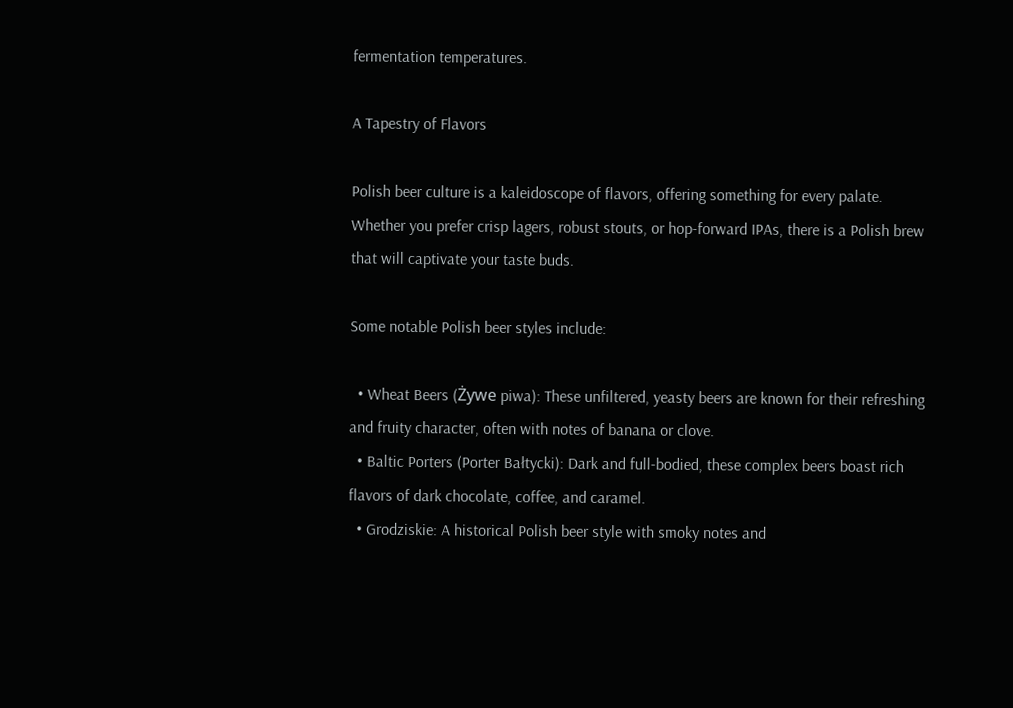fermentation temperatures.

A Tapestry of Flavors

Polish beer culture is a kaleidoscope of flavors, offering something for every palate. Whether you prefer crisp lagers, robust stouts, or hop-forward IPAs, there is a Polish brew that will captivate your taste buds.

Some notable Polish beer styles include:

  • Wheat Beers (Żywe piwa): These unfiltered, yeasty beers are known for their refreshing and fruity character, often with notes of banana or clove.
  • Baltic Porters (Porter Bałtycki): Dark and full-bodied, these complex beers boast rich flavors of dark chocolate, coffee, and caramel.
  • Grodziskie: A historical Polish beer style with smoky notes and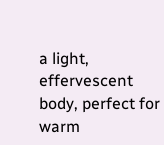a light, effervescent body, perfect for warm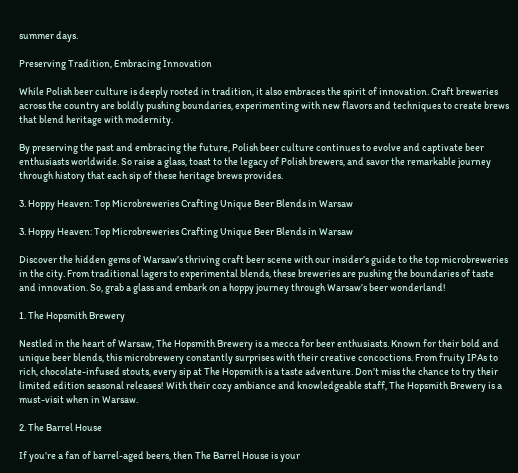summer days.

Preserving Tradition, Embracing Innovation

While Polish beer culture is deeply rooted in tradition, it also embraces the spirit of innovation. Craft breweries across the country are boldly pushing boundaries, experimenting with new flavors and techniques to create brews that blend heritage with modernity.

By preserving the past and embracing the future, Polish beer culture continues to evolve and captivate beer enthusiasts worldwide. So raise a glass, toast to the legacy of Polish brewers, and savor the remarkable journey through history that each sip of these heritage brews provides.

3. Hoppy Heaven: Top Microbreweries Crafting Unique Beer Blends in Warsaw

3. Hoppy Heaven: Top Microbreweries Crafting Unique Beer Blends in Warsaw

Discover the hidden gems of Warsaw’s thriving craft beer scene with our insider’s guide to the top microbreweries in the city. From traditional lagers to experimental blends, these breweries are pushing the boundaries of taste and innovation. So, grab a glass and embark on a hoppy journey through Warsaw’s beer wonderland!

1. The Hopsmith Brewery

Nestled in the heart of Warsaw, The Hopsmith Brewery is a mecca for beer enthusiasts. Known for their bold and unique beer blends, this microbrewery constantly surprises with their creative concoctions. From fruity IPAs to rich, chocolate-infused stouts, every sip at The Hopsmith is a taste adventure. Don’t miss the chance to try their limited edition seasonal releases! With their cozy ambiance and knowledgeable staff, The Hopsmith Brewery is a must-visit when in Warsaw.

2. The Barrel House

If you’re a fan of barrel-aged beers, then The Barrel House is your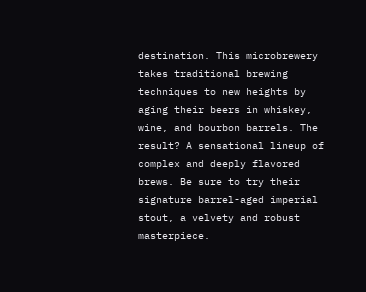destination. This microbrewery takes traditional brewing techniques to new heights by aging their beers in whiskey, wine, and bourbon barrels. The result? A sensational lineup of complex and deeply flavored brews. Be sure to try their signature barrel-aged imperial stout, a velvety and robust masterpiece.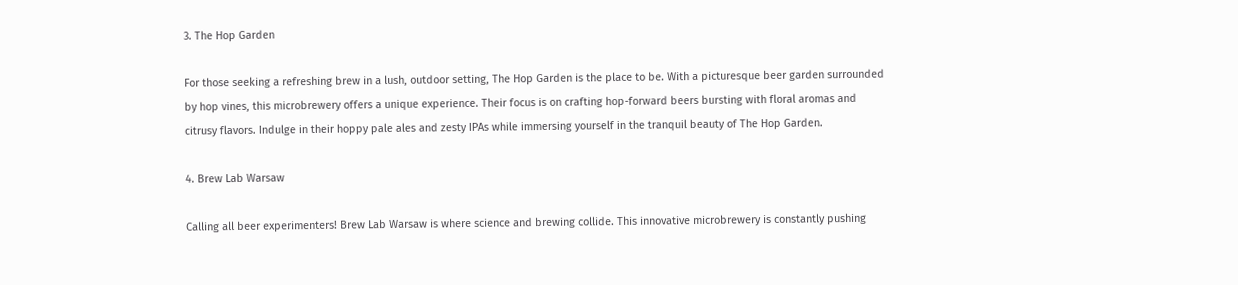3. The Hop Garden

For those seeking a refreshing brew in a lush, outdoor setting, The Hop Garden is the place to be. With a picturesque beer garden surrounded by hop vines, this microbrewery offers a unique experience. Their focus is on crafting hop-forward beers bursting with floral aromas and citrusy flavors. Indulge in their hoppy pale ales and zesty IPAs while immersing yourself in the tranquil beauty of The Hop Garden.

4. Brew Lab Warsaw

Calling all beer experimenters! Brew Lab Warsaw is where science and brewing collide. This innovative microbrewery is constantly pushing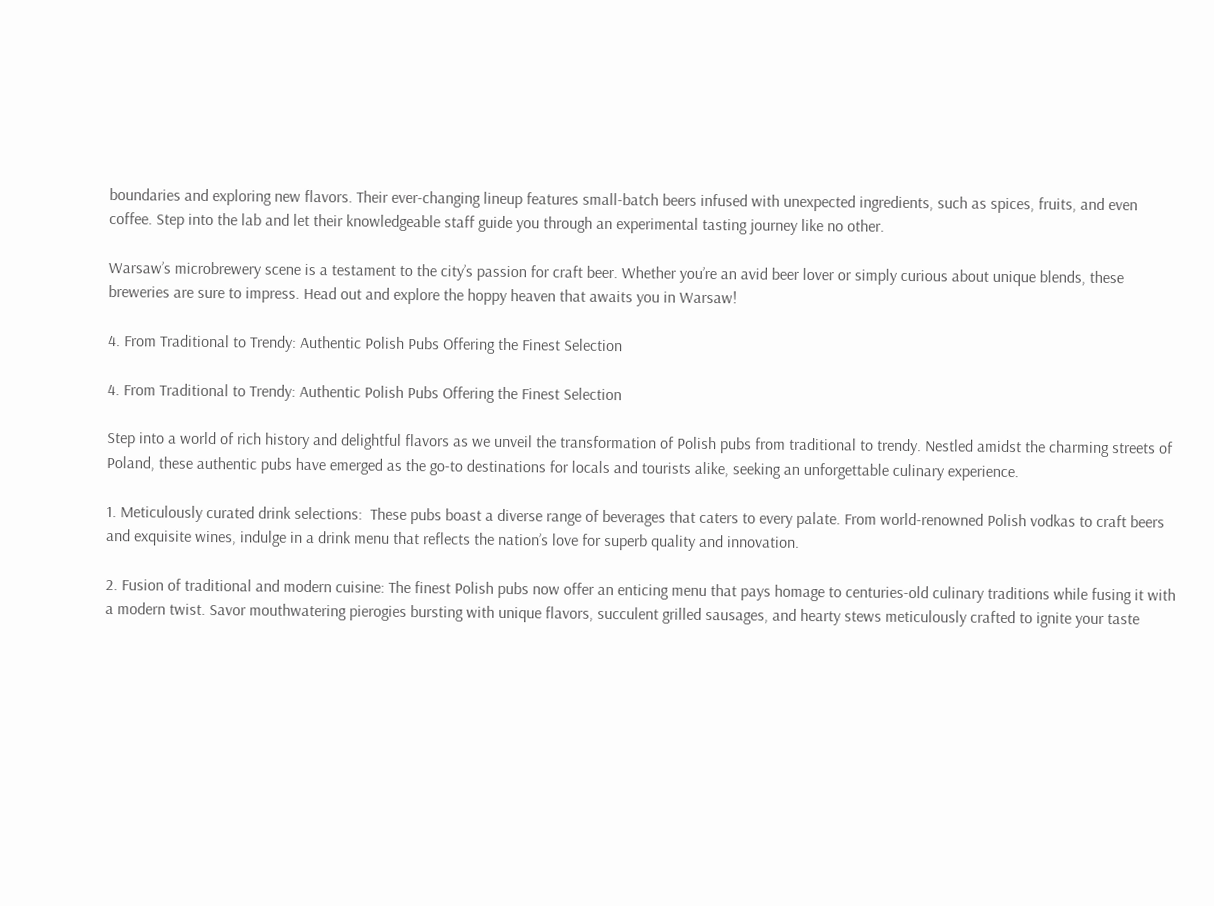boundaries and exploring new flavors. Their ever-changing lineup features small-batch beers infused with unexpected ingredients, such as spices, fruits, and even coffee. Step into the lab and let their knowledgeable staff guide you through an experimental tasting journey like no other.

Warsaw’s microbrewery scene is a testament to the city’s passion for craft beer. Whether you’re an avid beer lover or simply curious about unique blends, these breweries are sure to impress. Head out and explore the hoppy heaven that awaits you in Warsaw!

4. From Traditional to Trendy: Authentic Polish Pubs Offering the Finest Selection

4. From Traditional to Trendy: Authentic Polish Pubs Offering the Finest Selection

Step into a world of rich history and delightful flavors as we unveil the transformation of Polish pubs from traditional to trendy. Nestled amidst the charming streets of Poland, these authentic pubs have emerged as the go-to destinations for locals and tourists alike, seeking an unforgettable culinary experience.

1. Meticulously curated drink selections:  These pubs boast a diverse range of beverages that caters to every palate. From world-renowned Polish vodkas to craft beers and exquisite wines, indulge in a drink menu that reflects the nation’s love for superb quality and innovation.

2. Fusion of traditional and modern cuisine: The finest Polish pubs now offer an enticing menu that pays homage to centuries-old culinary traditions while fusing it with a modern twist. Savor mouthwatering pierogies bursting with unique flavors, succulent grilled sausages, and hearty stews meticulously crafted to ignite your taste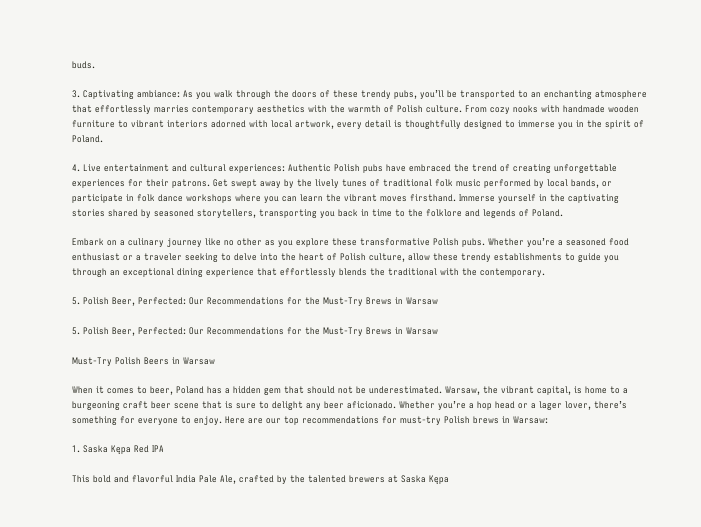buds.

3. Captivating ambiance: As you walk through the doors of these trendy pubs, you’ll be transported to an enchanting atmosphere that effortlessly marries contemporary aesthetics with the warmth of Polish culture. From cozy nooks with handmade wooden furniture to vibrant interiors adorned with local artwork, every detail is thoughtfully designed to immerse you in the spirit of Poland.

4. Live entertainment and cultural experiences: Authentic Polish pubs have embraced the trend of creating unforgettable experiences for their patrons. Get swept away by the lively tunes of traditional folk music performed by local bands, or participate in folk dance workshops where you can learn the vibrant moves firsthand. Immerse yourself in the captivating stories shared by seasoned storytellers, transporting you back in time to the folklore and legends of Poland.

Embark on a culinary journey like no other as you explore these transformative Polish pubs. Whether you’re a seasoned food enthusiast or a traveler seeking to delve into the heart of Polish culture, allow these trendy establishments to guide you through an exceptional dining experience that effortlessly blends the traditional with the contemporary.

5. Polish Beer, Perfected: Our Recommendations for the Must-Try Brews in Warsaw

5. Polish Beer, Perfected: Our Recommendations for the Must-Try Brews in Warsaw

Must-Try Polish Beers in Warsaw

When it comes to beer, Poland has a hidden gem that should not be underestimated. Warsaw, the vibrant capital, is home to a burgeoning craft beer scene that is sure to delight any beer aficionado. Whether you’re a hop head or a lager lover, there’s something for everyone to enjoy. Here are our top recommendations for must-try Polish brews in Warsaw:

1. Saska Kępa Red IPA

This bold and flavorful India Pale Ale, crafted by the talented brewers at Saska Kępa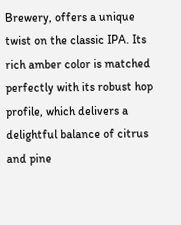Brewery, offers a unique twist on the classic IPA. Its rich amber color is matched perfectly with its robust hop profile, which delivers a delightful balance of citrus and pine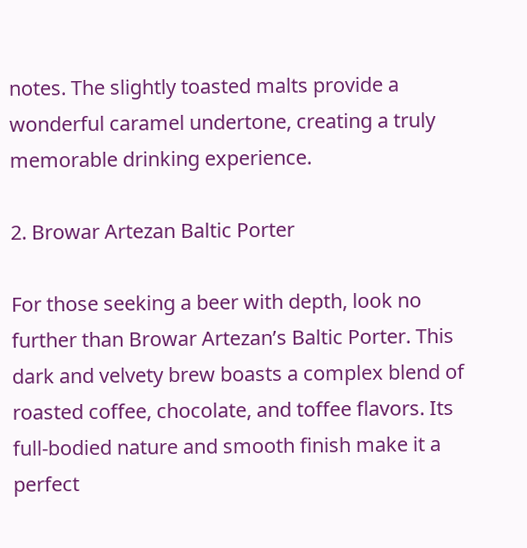notes. The slightly toasted malts provide a wonderful caramel undertone, creating a truly memorable drinking experience.

2. Browar Artezan Baltic Porter

For those seeking a beer with depth, look no further than Browar Artezan’s Baltic Porter. This dark and velvety brew boasts a complex blend of roasted coffee, chocolate, and toffee flavors. Its full-bodied nature and smooth finish make it a perfect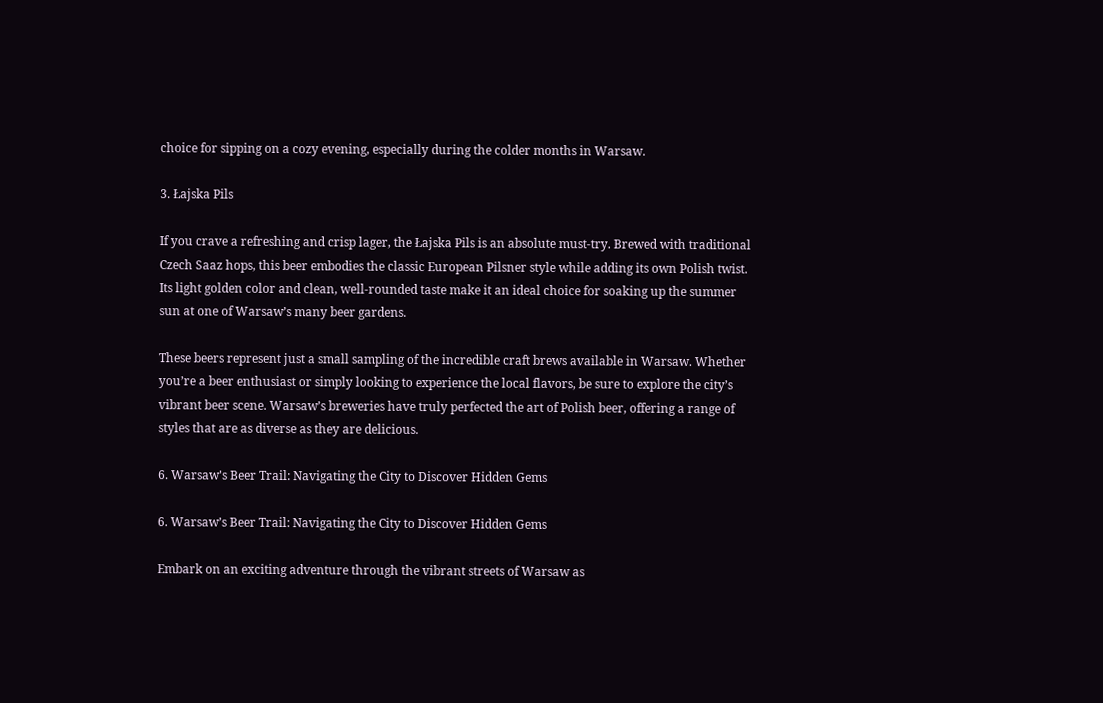choice for sipping on a cozy evening, especially during the colder months in Warsaw.

3. Łajska Pils

If you crave a refreshing and crisp lager, the Łajska Pils is an absolute must-try. Brewed with traditional Czech Saaz hops, this beer embodies the classic European Pilsner style while adding its own Polish twist. Its light golden color and clean, well-rounded taste make it an ideal choice for soaking up the summer sun at one of Warsaw’s many beer gardens.

These beers represent just a small sampling of the incredible craft brews available in Warsaw. Whether you’re a beer enthusiast or simply looking to experience the local flavors, be sure to explore the city’s vibrant beer scene. Warsaw’s breweries have truly perfected the art of Polish beer, offering a range of styles that are as diverse as they are delicious.

6. Warsaw's Beer Trail: Navigating the City to Discover Hidden Gems

6. Warsaw’s Beer Trail: Navigating the City to Discover Hidden Gems

Embark on an exciting adventure through the vibrant streets of Warsaw as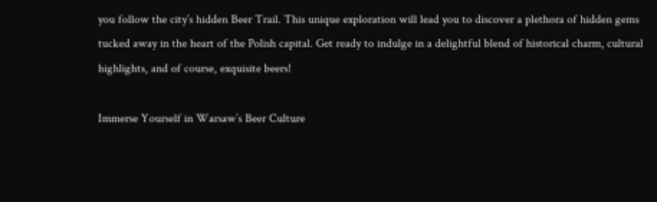you follow the city’s hidden Beer Trail. This unique exploration will lead you to discover a plethora of hidden gems tucked away in the heart of the Polish capital. Get ready to indulge in a delightful blend of historical charm, cultural highlights, and of course, exquisite beers!

Immerse Yourself in Warsaw’s Beer Culture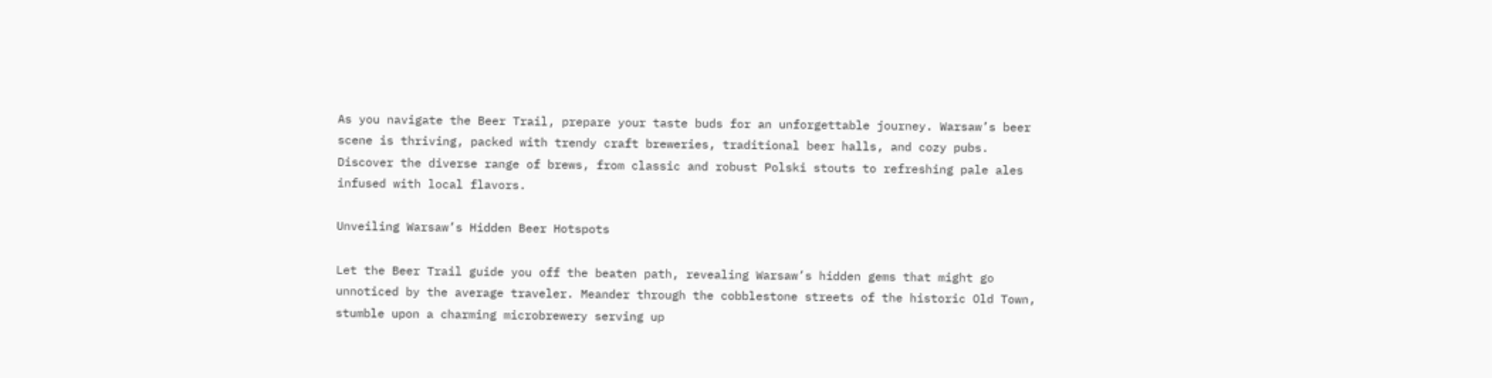As you navigate the Beer Trail, prepare your taste buds for an unforgettable journey. Warsaw’s beer scene is thriving, packed with trendy craft breweries, traditional beer halls, and cozy pubs. Discover the diverse range of brews, from classic and robust Polski stouts to refreshing pale ales infused with local flavors.

Unveiling Warsaw’s Hidden Beer Hotspots

Let the Beer Trail guide you off the beaten path, revealing Warsaw’s hidden gems that might go unnoticed by the average traveler. Meander through the cobblestone streets of the historic Old Town, stumble upon a charming microbrewery serving up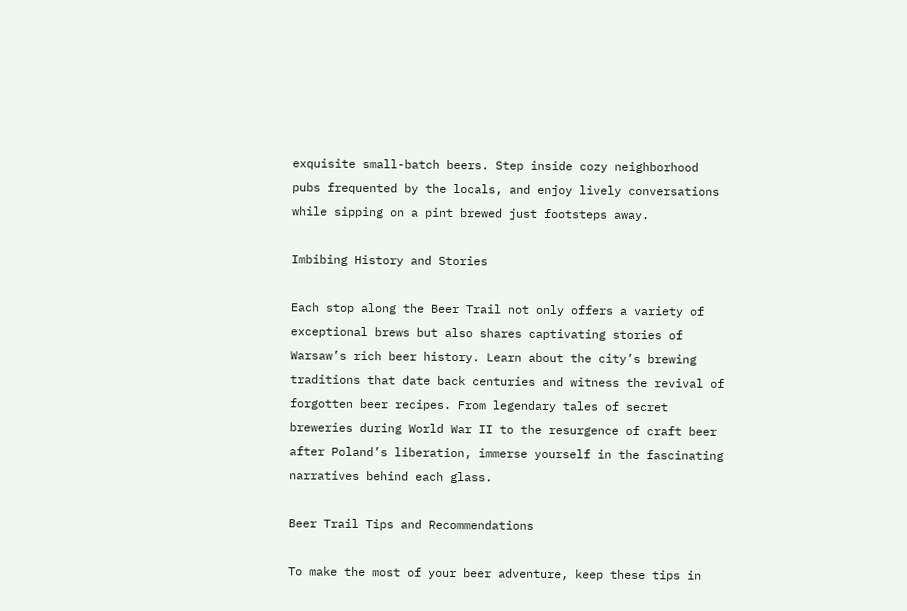exquisite small-batch beers. Step inside cozy neighborhood pubs frequented by the locals, and enjoy lively conversations while sipping on a pint brewed just footsteps away.

Imbibing History and Stories

Each stop along the Beer Trail not only offers a variety of exceptional brews but also shares captivating stories of Warsaw’s rich beer history. Learn about the city’s brewing traditions that date back centuries and witness the revival of forgotten beer recipes. From legendary tales of secret breweries during World War II to the resurgence of craft beer after Poland’s liberation, immerse yourself in the fascinating narratives behind each glass.

Beer Trail Tips and Recommendations

To make the most of your beer adventure, keep these tips in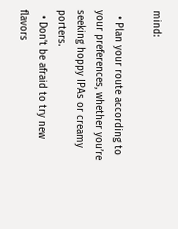mind:

  • Plan your route according to your preferences, whether you’re seeking hoppy IPAs or creamy porters.
  • Don’t be afraid to try new flavors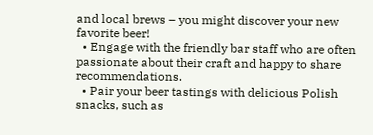and local brews – you might discover your new favorite beer!
  • Engage with the friendly bar staff who are often passionate about their craft and happy to share recommendations.
  • Pair your beer tastings with delicious Polish snacks, such as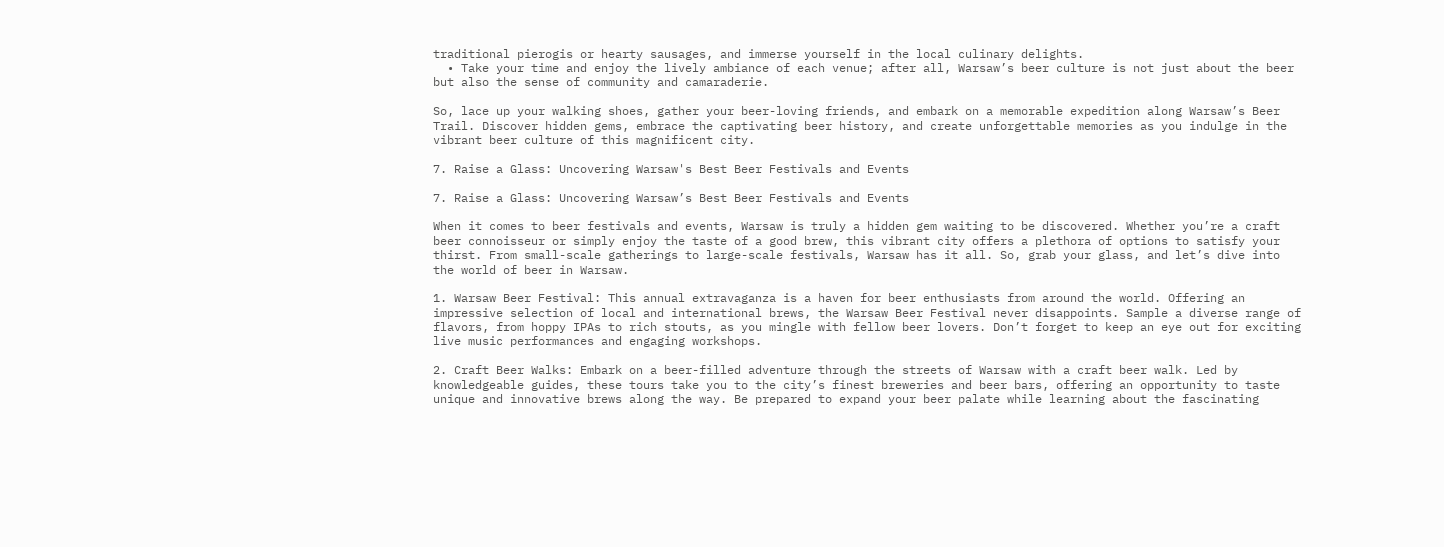traditional pierogis or hearty sausages, and immerse yourself in the local culinary delights.
  • Take your time and enjoy the lively ambiance of each venue; after all, Warsaw’s beer culture is not just about the beer but also the sense of community and camaraderie.

So, lace up your walking shoes, gather your beer-loving friends, and embark on a memorable expedition along Warsaw’s Beer Trail. Discover hidden gems, embrace the captivating beer history, and create unforgettable memories as you indulge in the vibrant beer culture of this magnificent city.

7. Raise a Glass: Uncovering Warsaw's Best Beer Festivals and Events

7. Raise a Glass: Uncovering Warsaw’s Best Beer Festivals and Events

When it comes to beer festivals and events, Warsaw is truly a hidden gem waiting to be discovered. Whether you’re a craft beer connoisseur or simply enjoy the taste of a good brew, this vibrant city offers a plethora of options to satisfy your thirst. From small-scale gatherings to large-scale festivals, Warsaw has it all. So, grab your glass, and let’s dive into the world of beer in Warsaw.

1. Warsaw Beer Festival: This annual extravaganza is a haven for beer enthusiasts from around the world. Offering an impressive selection of local and international brews, the Warsaw Beer Festival never disappoints. Sample a diverse range of flavors, from hoppy IPAs to rich stouts, as you mingle with fellow beer lovers. Don’t forget to keep an eye out for exciting live music performances and engaging workshops.

2. Craft Beer Walks: Embark on a beer-filled adventure through the streets of Warsaw with a craft beer walk. Led by knowledgeable guides, these tours take you to the city’s finest breweries and beer bars, offering an opportunity to taste unique and innovative brews along the way. Be prepared to expand your beer palate while learning about the fascinating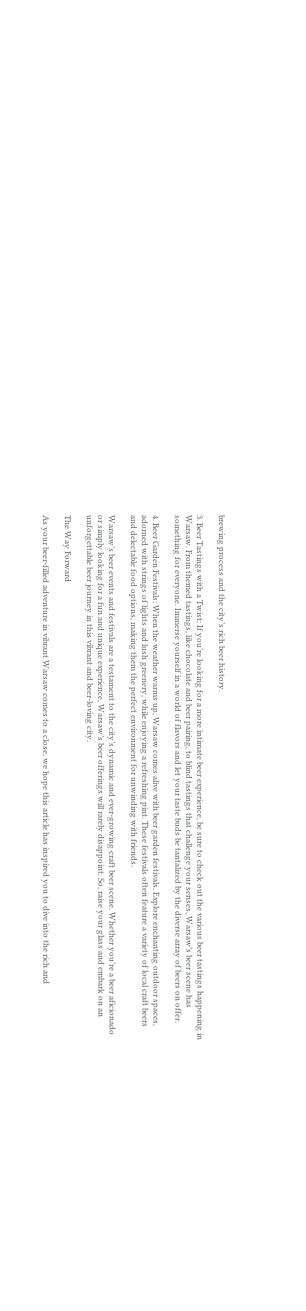brewing process and the city’s rich beer history.

3. Beer Tastings with a Twist: If you’re looking for a more intimate beer experience, be sure to check out the various beer tastings happening in Warsaw. From themed tastings, like chocolate and beer pairing, to blind tastings that challenge your senses, Warsaw’s beer scene has something for everyone. Immerse yourself in a world of flavors and let your taste buds be tantalized by the diverse array of beers on offer.

4. Beer Garden Festivals: When the weather warms up, Warsaw comes alive with beer garden festivals. Explore enchanting outdoor spaces, adorned with strings of lights and lush greenery, while enjoying a refreshing pint. These festivals often feature a variety of local craft beers and delectable food options, making them the perfect environment for unwinding with friends.

Warsaw’s beer events and festivals are a testament to the city’s dynamic and ever-growing craft beer scene. Whether you’re a beer aficionado or simply looking for a fun and unique experience, Warsaw’s beer offerings will rarely disappoint. So, raise your glass and embark on an unforgettable beer journey in this vibrant and beer-loving city.

The Way Forward

As your beer-filled adventure in vibrant Warsaw comes to a close, we hope this article has inspired you to dive into the rich and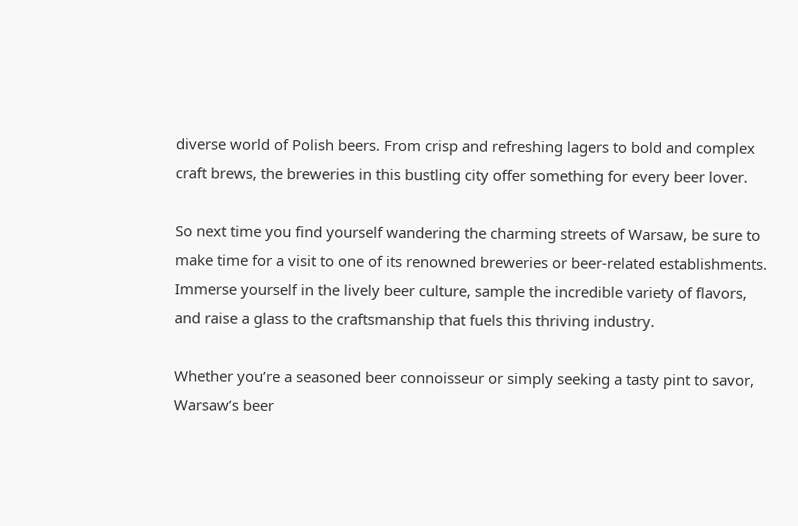diverse world of Polish beers. From crisp and refreshing lagers to bold and complex craft brews, the breweries in this bustling city offer something for every beer lover.

So next time you find yourself wandering the charming streets of Warsaw, be sure to make time for a visit to one of its renowned breweries or beer-related establishments. Immerse yourself in the lively beer culture, sample the incredible variety of flavors, and raise a glass to the craftsmanship that fuels this thriving industry.

Whether you’re a seasoned beer connoisseur or simply seeking a tasty pint to savor, Warsaw’s beer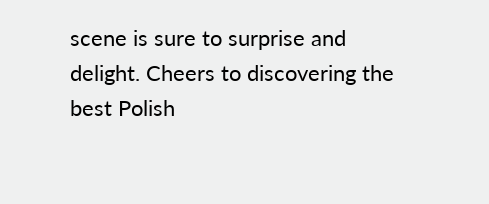scene is sure to surprise and delight. Cheers to discovering the best Polish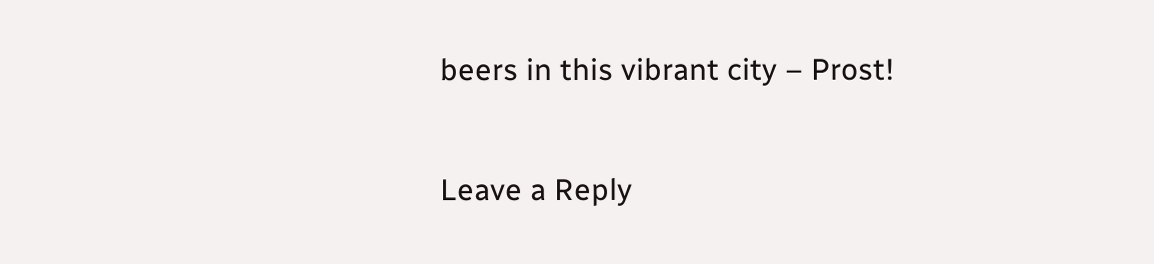beers in this vibrant city – Prost!

Leave a Reply